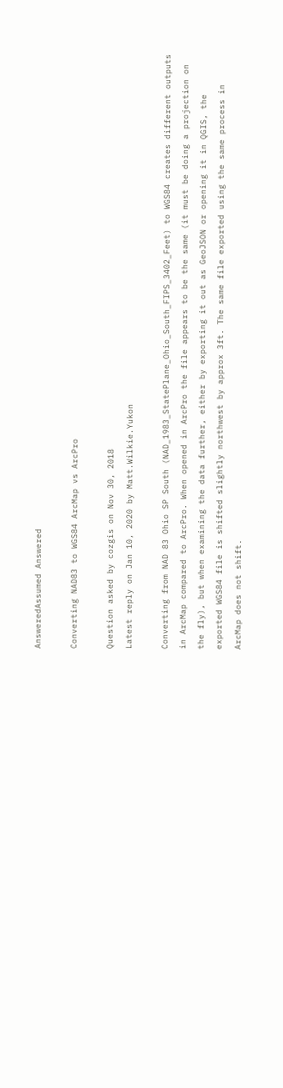AnsweredAssumed Answered

Converting NAD83 to WGS84 ArcMap vs ArcPro

Question asked by cozgis on Nov 30, 2018
Latest reply on Jan 10, 2020 by Matt.Wilkie.Yukon

Converting from NAD 83 Ohio SP South (NAD_1983_StatePlane_Ohio_South_FIPS_3402_Feet) to WGS84 creates different outputs in ArcMap compared to ArcPro. When opened in ArcPro the file appears to be the same (it must be doing a projection on the fly), but when examining the data further, either by exporting it out as GeoJSON or opening it in QGIS, the exported WGS84 file is shifted slightly northwest by approx 3ft. The same file exported using the same process in ArcMap does not shift.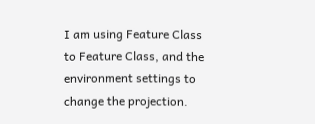I am using Feature Class to Feature Class, and the environment settings to change the projection.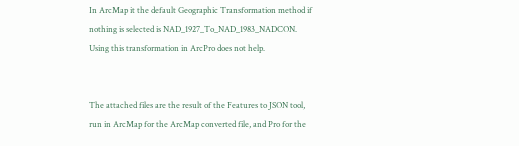In ArcMap it the default Geographic Transformation method if nothing is selected is NAD_1927_To_NAD_1983_NADCON. Using this transformation in ArcPro does not help.


The attached files are the result of the Features to JSON tool, run in ArcMap for the ArcMap converted file, and Pro for the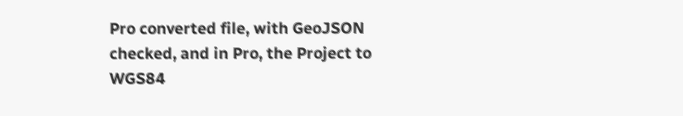Pro converted file, with GeoJSON checked, and in Pro, the Project to WGS84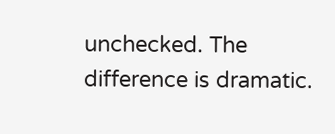unchecked. The difference is dramatic.